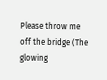Please throw me off the bridge (The glowing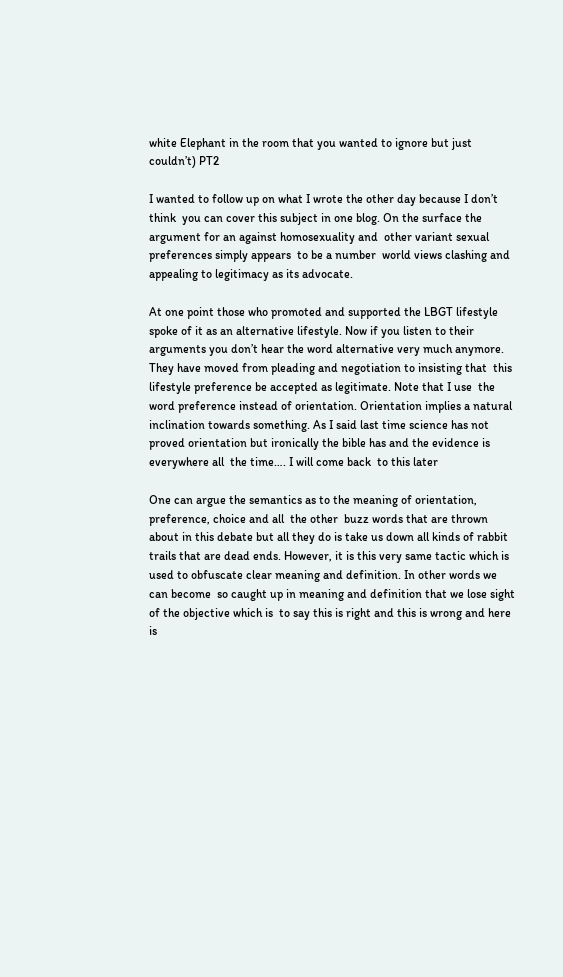white Elephant in the room that you wanted to ignore but just couldn’t) PT2

I wanted to follow up on what I wrote the other day because I don’t think  you can cover this subject in one blog. On the surface the argument for an against homosexuality and  other variant sexual preferences simply appears  to be a number  world views clashing and appealing to legitimacy as its advocate.

At one point those who promoted and supported the LBGT lifestyle spoke of it as an alternative lifestyle. Now if you listen to their arguments you don’t hear the word alternative very much anymore. They have moved from pleading and negotiation to insisting that  this lifestyle preference be accepted as legitimate. Note that I use  the word preference instead of orientation. Orientation implies a natural inclination towards something. As I said last time science has not proved orientation but ironically the bible has and the evidence is everywhere all  the time…. I will come back  to this later

One can argue the semantics as to the meaning of orientation, preference, choice and all  the other  buzz words that are thrown about in this debate but all they do is take us down all kinds of rabbit trails that are dead ends. However, it is this very same tactic which is used to obfuscate clear meaning and definition. In other words we can become  so caught up in meaning and definition that we lose sight of the objective which is  to say this is right and this is wrong and here is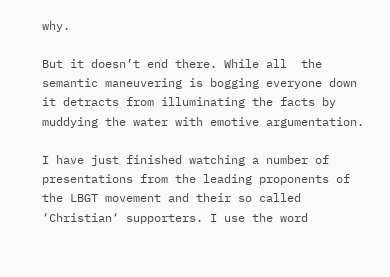why.

But it doesn’t end there. While all  the semantic maneuvering is bogging everyone down it detracts from illuminating the facts by muddying the water with emotive argumentation.

I have just finished watching a number of presentations from the leading proponents of the LBGT movement and their so called ‘Christian‘ supporters. I use the word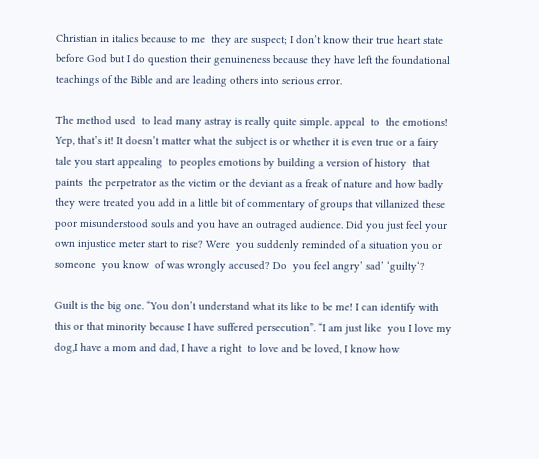Christian in italics because to me  they are suspect; I don’t know their true heart state before God but I do question their genuineness because they have left the foundational teachings of the Bible and are leading others into serious error.

The method used  to lead many astray is really quite simple. appeal  to  the emotions! Yep, that’s it! It doesn’t matter what the subject is or whether it is even true or a fairy tale you start appealing  to peoples emotions by building a version of history  that paints  the perpetrator as the victim or the deviant as a freak of nature and how badly they were treated you add in a little bit of commentary of groups that villanized these poor misunderstood souls and you have an outraged audience. Did you just feel your own injustice meter start to rise? Were  you suddenly reminded of a situation you or someone  you know  of was wrongly accused? Do  you feel angry’ sad’ ‘guilty‘?

Guilt is the big one. “You don’t understand what its like to be me! I can identify with this or that minority because I have suffered persecution”. “I am just like  you I love my dog,I have a mom and dad, I have a right  to love and be loved, I know how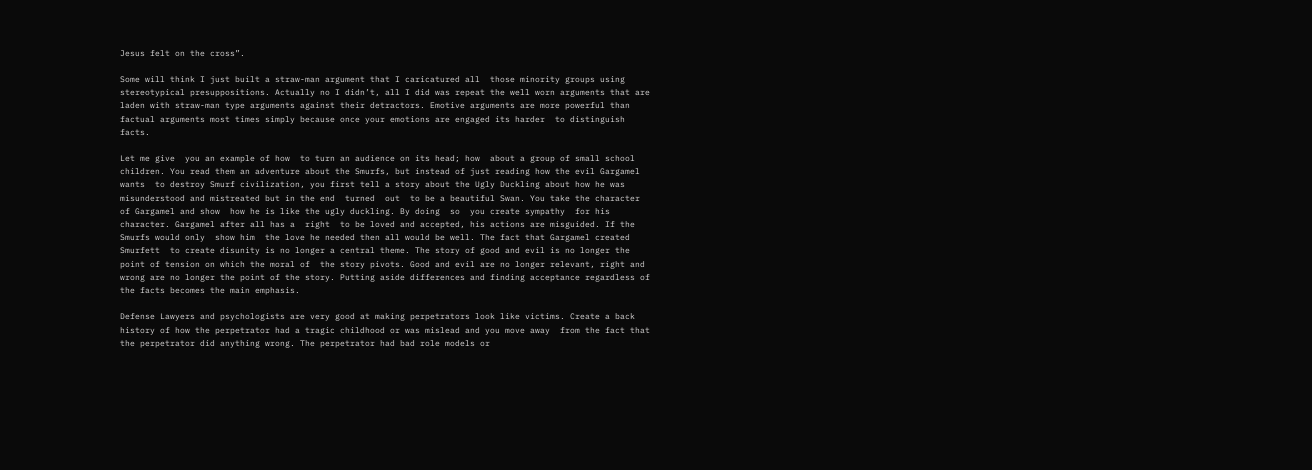Jesus felt on the cross”.

Some will think I just built a straw-man argument that I caricatured all  those minority groups using stereotypical presuppositions. Actually no I didn’t, all I did was repeat the well worn arguments that are laden with straw-man type arguments against their detractors. Emotive arguments are more powerful than factual arguments most times simply because once your emotions are engaged its harder  to distinguish facts.

Let me give  you an example of how  to turn an audience on its head; how  about a group of small school children. You read them an adventure about the Smurfs, but instead of just reading how the evil Gargamel wants  to destroy Smurf civilization, you first tell a story about the Ugly Duckling about how he was misunderstood and mistreated but in the end  turned  out  to be a beautiful Swan. You take the character of Gargamel and show  how he is like the ugly duckling. By doing  so  you create sympathy  for his character. Gargamel after all has a  right  to be loved and accepted, his actions are misguided. If the Smurfs would only  show him  the love he needed then all would be well. The fact that Gargamel created Smurfett  to create disunity is no longer a central theme. The story of good and evil is no longer the point of tension on which the moral of  the story pivots. Good and evil are no longer relevant, right and wrong are no longer the point of the story. Putting aside differences and finding acceptance regardless of the facts becomes the main emphasis.

Defense Lawyers and psychologists are very good at making perpetrators look like victims. Create a back history of how the perpetrator had a tragic childhood or was mislead and you move away  from the fact that the perpetrator did anything wrong. The perpetrator had bad role models or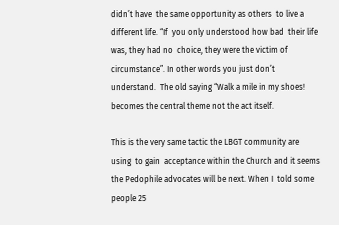didn’t have  the same opportunity as others  to live a different life. “If  you only understood how bad  their life was, they had no  choice, they were the victim of circumstance”. In other words you just don’t understand.  The old saying “Walk a mile in my shoes! becomes the central theme not the act itself.

This is the very same tactic the LBGT community are using  to gain  acceptance within the Church and it seems  the Pedophile advocates will be next. When I  told some people 25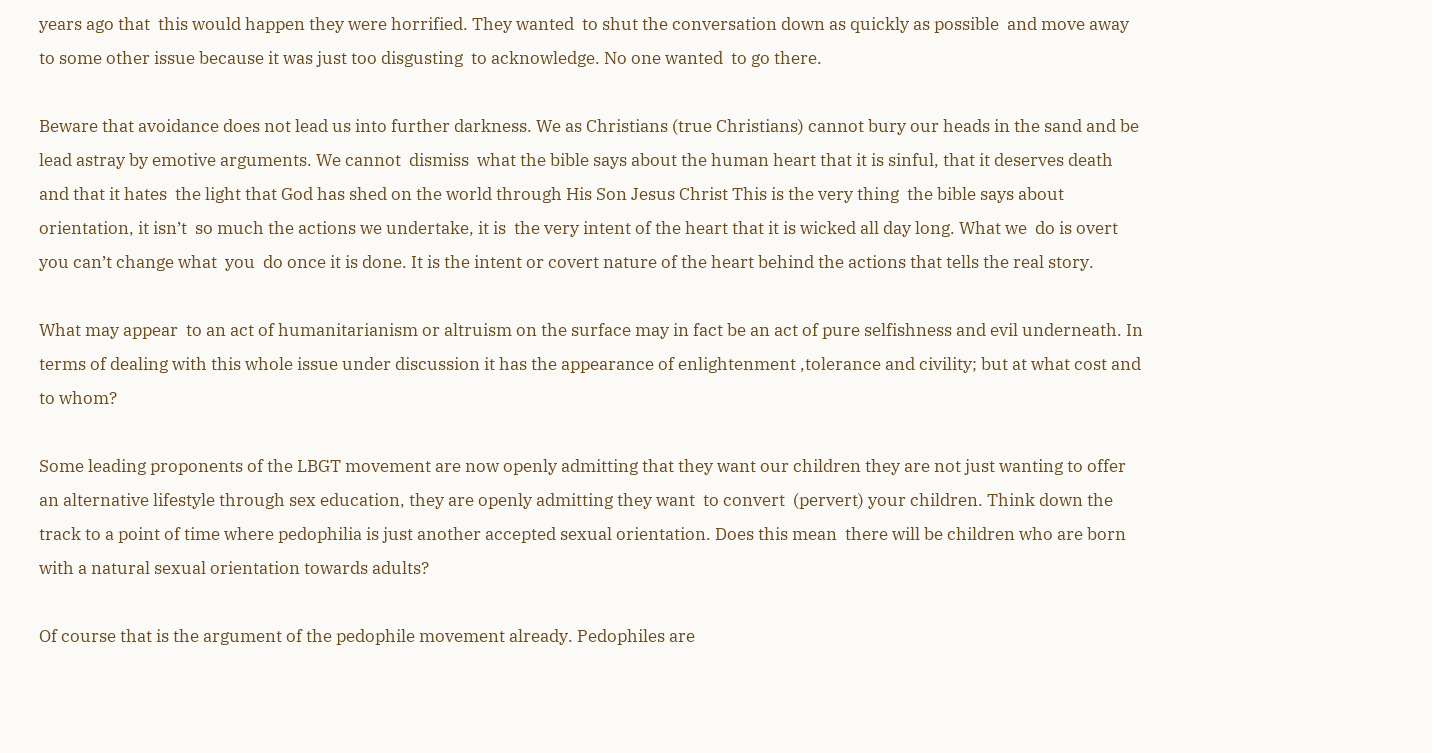years ago that  this would happen they were horrified. They wanted  to shut the conversation down as quickly as possible  and move away to some other issue because it was just too disgusting  to acknowledge. No one wanted  to go there.

Beware that avoidance does not lead us into further darkness. We as Christians (true Christians) cannot bury our heads in the sand and be lead astray by emotive arguments. We cannot  dismiss  what the bible says about the human heart that it is sinful, that it deserves death and that it hates  the light that God has shed on the world through His Son Jesus Christ This is the very thing  the bible says about orientation, it isn’t  so much the actions we undertake, it is  the very intent of the heart that it is wicked all day long. What we  do is overt you can’t change what  you  do once it is done. It is the intent or covert nature of the heart behind the actions that tells the real story.

What may appear  to an act of humanitarianism or altruism on the surface may in fact be an act of pure selfishness and evil underneath. In terms of dealing with this whole issue under discussion it has the appearance of enlightenment ,tolerance and civility; but at what cost and  to whom?

Some leading proponents of the LBGT movement are now openly admitting that they want our children they are not just wanting to offer an alternative lifestyle through sex education, they are openly admitting they want  to convert  (pervert) your children. Think down the track to a point of time where pedophilia is just another accepted sexual orientation. Does this mean  there will be children who are born with a natural sexual orientation towards adults?

Of course that is the argument of the pedophile movement already. Pedophiles are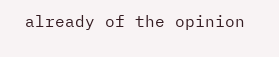already of the opinion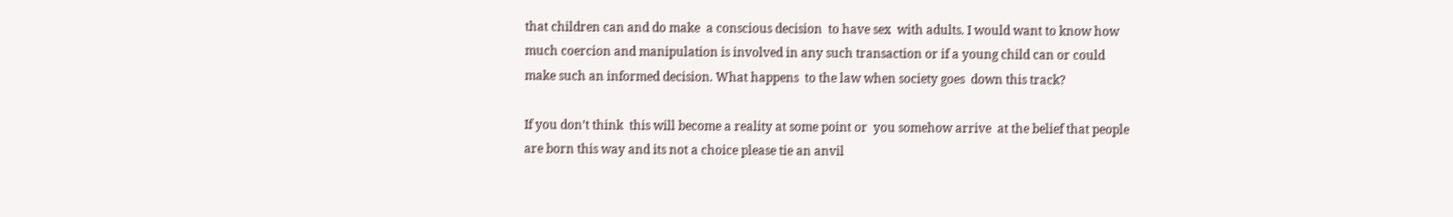that children can and do make  a conscious decision  to have sex  with adults. I would want to know how much coercion and manipulation is involved in any such transaction or if a young child can or could make such an informed decision. What happens  to the law when society goes  down this track?

If you don’t think  this will become a reality at some point or  you somehow arrive  at the belief that people are born this way and its not a choice please tie an anvil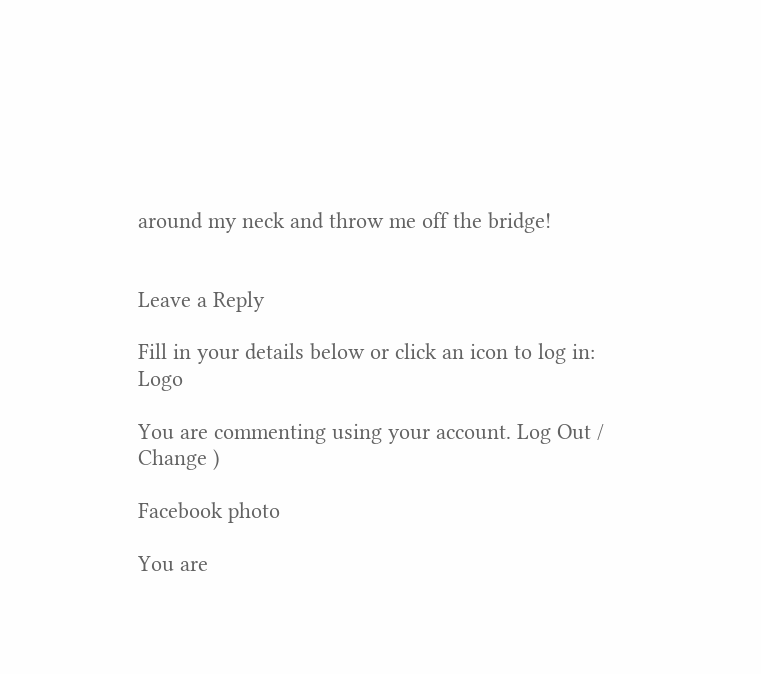around my neck and throw me off the bridge!


Leave a Reply

Fill in your details below or click an icon to log in: Logo

You are commenting using your account. Log Out /  Change )

Facebook photo

You are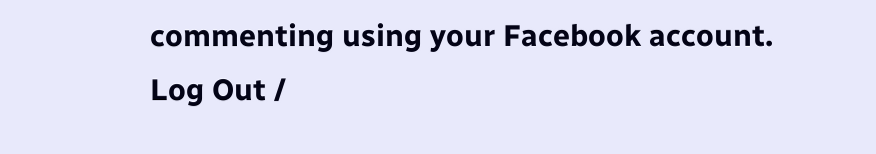commenting using your Facebook account. Log Out /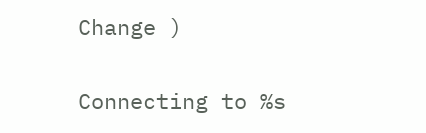Change )

Connecting to %s